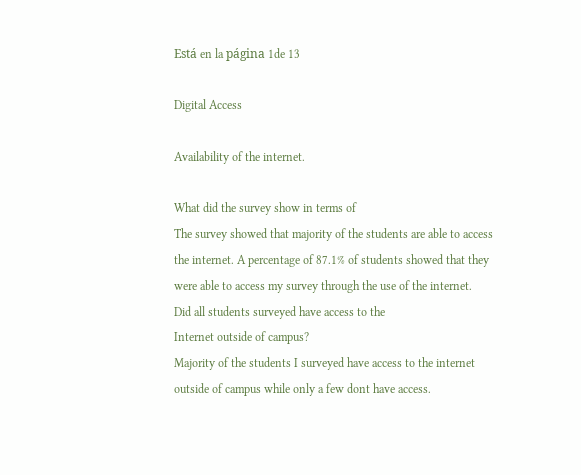Está en la página 1de 13

Digital Access

Availability of the internet.

What did the survey show in terms of
The survey showed that majority of the students are able to access
the internet. A percentage of 87.1% of students showed that they
were able to access my survey through the use of the internet.
Did all students surveyed have access to the
Internet outside of campus?
Majority of the students I surveyed have access to the internet
outside of campus while only a few dont have access.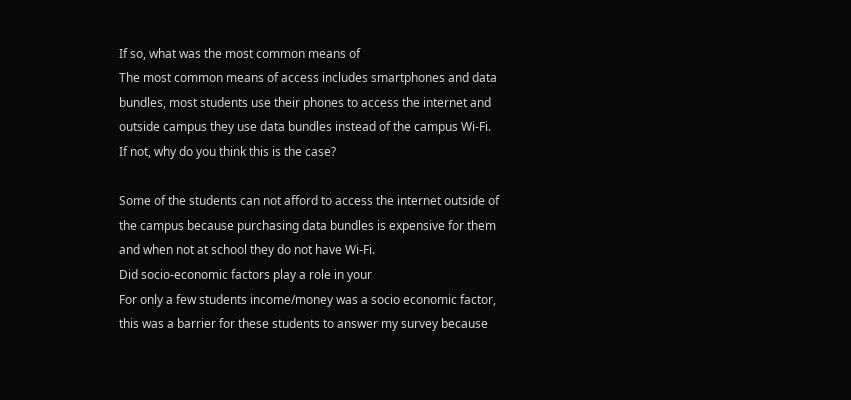If so, what was the most common means of
The most common means of access includes smartphones and data
bundles, most students use their phones to access the internet and
outside campus they use data bundles instead of the campus Wi-Fi.
If not, why do you think this is the case?

Some of the students can not afford to access the internet outside of
the campus because purchasing data bundles is expensive for them
and when not at school they do not have Wi-Fi.
Did socio-economic factors play a role in your
For only a few students income/money was a socio economic factor,
this was a barrier for these students to answer my survey because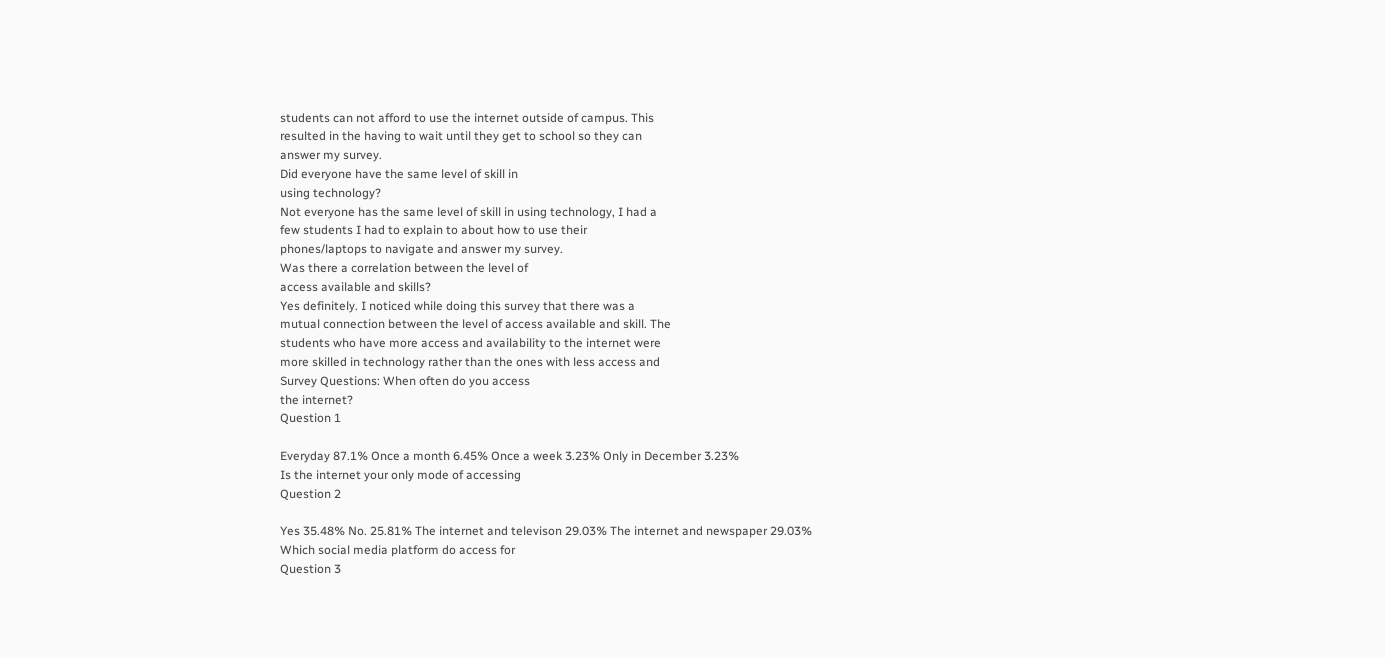students can not afford to use the internet outside of campus. This
resulted in the having to wait until they get to school so they can
answer my survey.
Did everyone have the same level of skill in
using technology?
Not everyone has the same level of skill in using technology, I had a
few students I had to explain to about how to use their
phones/laptops to navigate and answer my survey.
Was there a correlation between the level of
access available and skills?
Yes definitely. I noticed while doing this survey that there was a
mutual connection between the level of access available and skill. The
students who have more access and availability to the internet were
more skilled in technology rather than the ones with less access and
Survey Questions: When often do you access
the internet?
Question 1

Everyday 87.1% Once a month 6.45% Once a week 3.23% Only in December 3.23%
Is the internet your only mode of accessing
Question 2

Yes 35.48% No. 25.81% The internet and televison 29.03% The internet and newspaper 29.03%
Which social media platform do access for
Question 3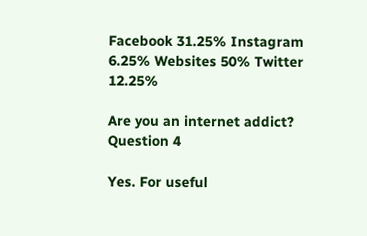Facebook 31.25% Instagram 6.25% Websites 50% Twitter 12.25%

Are you an internet addict?
Question 4

Yes. For useful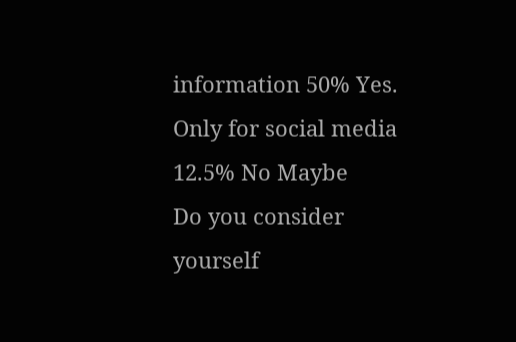information 50% Yes. Only for social media 12.5% No Maybe
Do you consider yourself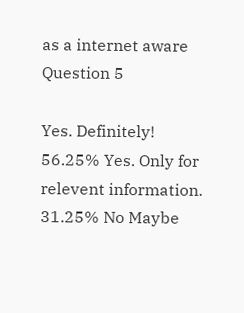as a internet aware
Question 5

Yes. Definitely! 56.25% Yes. Only for relevent information. 31.25% No Maybe